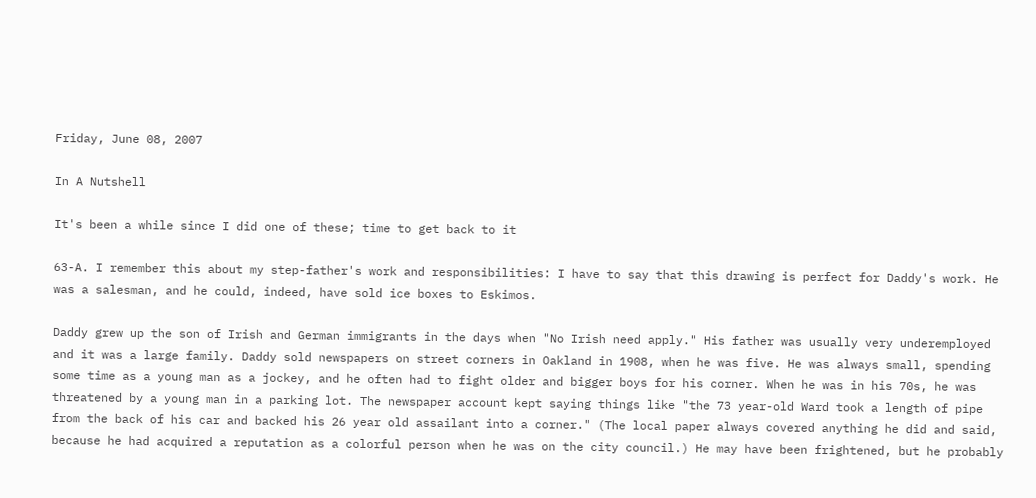Friday, June 08, 2007

In A Nutshell

It's been a while since I did one of these; time to get back to it

63-A. I remember this about my step-father's work and responsibilities: I have to say that this drawing is perfect for Daddy's work. He was a salesman, and he could, indeed, have sold ice boxes to Eskimos.

Daddy grew up the son of Irish and German immigrants in the days when "No Irish need apply." His father was usually very underemployed and it was a large family. Daddy sold newspapers on street corners in Oakland in 1908, when he was five. He was always small, spending some time as a young man as a jockey, and he often had to fight older and bigger boys for his corner. When he was in his 70s, he was threatened by a young man in a parking lot. The newspaper account kept saying things like "the 73 year-old Ward took a length of pipe from the back of his car and backed his 26 year old assailant into a corner." (The local paper always covered anything he did and said, because he had acquired a reputation as a colorful person when he was on the city council.) He may have been frightened, but he probably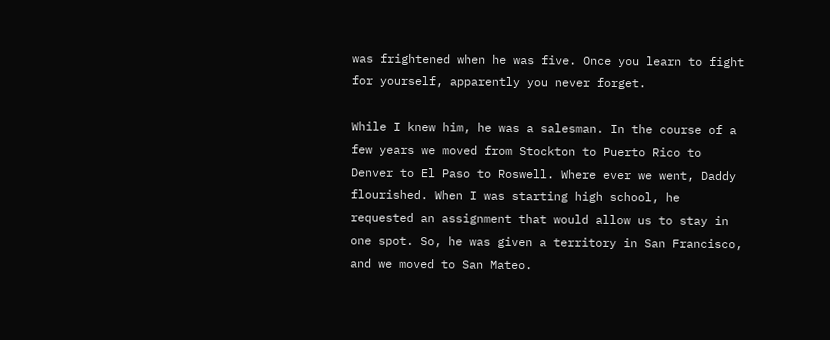was frightened when he was five. Once you learn to fight for yourself, apparently you never forget.

While I knew him, he was a salesman. In the course of a few years we moved from Stockton to Puerto Rico to Denver to El Paso to Roswell. Where ever we went, Daddy flourished. When I was starting high school, he requested an assignment that would allow us to stay in one spot. So, he was given a territory in San Francisco, and we moved to San Mateo.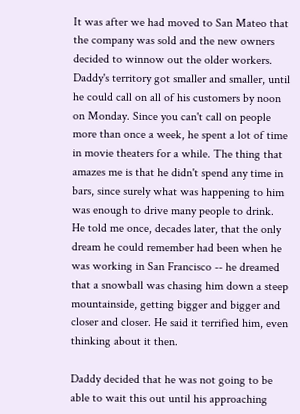It was after we had moved to San Mateo that the company was sold and the new owners decided to winnow out the older workers. Daddy's territory got smaller and smaller, until he could call on all of his customers by noon on Monday. Since you can't call on people more than once a week, he spent a lot of time in movie theaters for a while. The thing that amazes me is that he didn't spend any time in bars, since surely what was happening to him was enough to drive many people to drink. He told me once, decades later, that the only dream he could remember had been when he was working in San Francisco -- he dreamed that a snowball was chasing him down a steep mountainside, getting bigger and bigger and closer and closer. He said it terrified him, even thinking about it then.

Daddy decided that he was not going to be able to wait this out until his approaching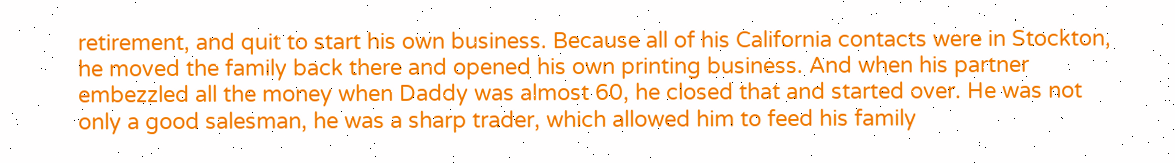retirement, and quit to start his own business. Because all of his California contacts were in Stockton, he moved the family back there and opened his own printing business. And when his partner embezzled all the money when Daddy was almost 60, he closed that and started over. He was not only a good salesman, he was a sharp trader, which allowed him to feed his family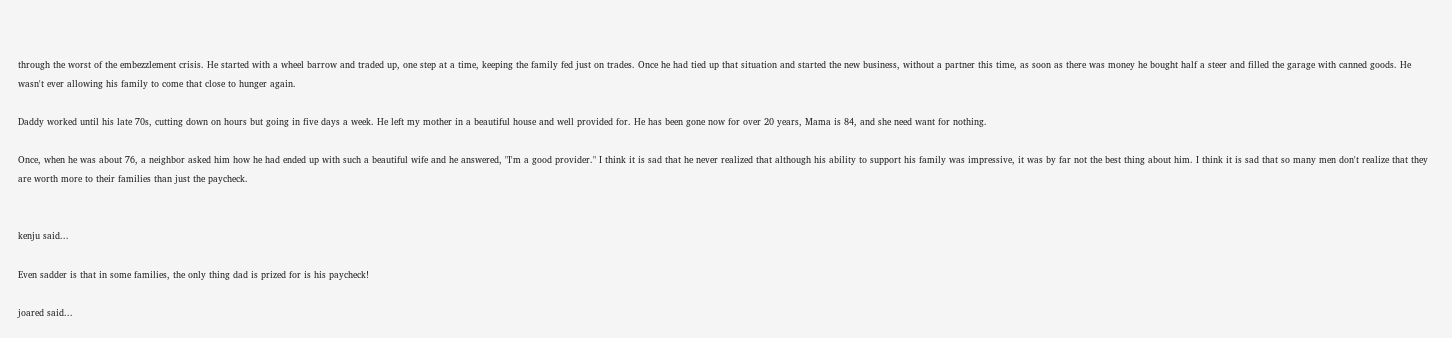through the worst of the embezzlement crisis. He started with a wheel barrow and traded up, one step at a time, keeping the family fed just on trades. Once he had tied up that situation and started the new business, without a partner this time, as soon as there was money he bought half a steer and filled the garage with canned goods. He wasn't ever allowing his family to come that close to hunger again.

Daddy worked until his late 70s, cutting down on hours but going in five days a week. He left my mother in a beautiful house and well provided for. He has been gone now for over 20 years, Mama is 84, and she need want for nothing.

Once, when he was about 76, a neighbor asked him how he had ended up with such a beautiful wife and he answered, "I'm a good provider." I think it is sad that he never realized that although his ability to support his family was impressive, it was by far not the best thing about him. I think it is sad that so many men don't realize that they are worth more to their families than just the paycheck.


kenju said...

Even sadder is that in some families, the only thing dad is prized for is his paycheck!

joared said...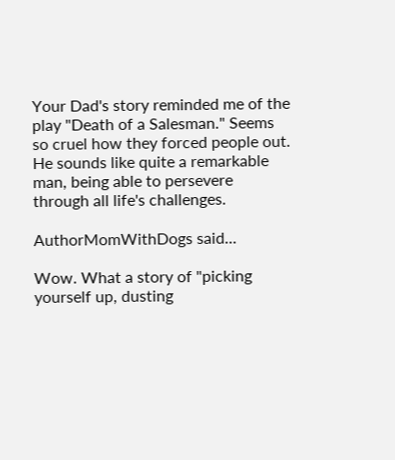Your Dad's story reminded me of the play "Death of a Salesman." Seems so cruel how they forced people out. He sounds like quite a remarkable man, being able to persevere through all life's challenges.

AuthorMomWithDogs said...

Wow. What a story of "picking yourself up, dusting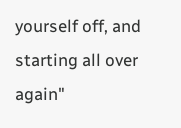yourself off, and starting all over again"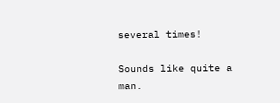several times!

Sounds like quite a man.